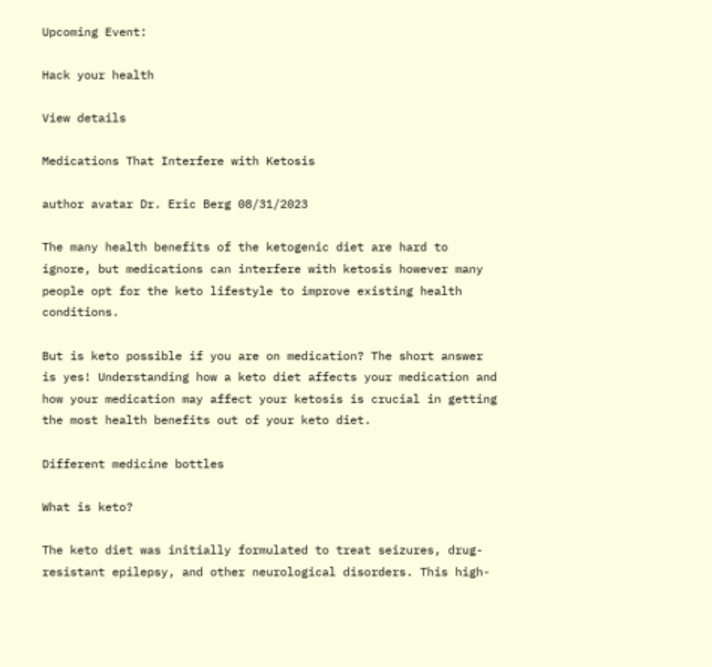Upcoming Event:

Hack your health

View details

Medications That Interfere with Ketosis

author avatar Dr. Eric Berg 08/31/2023

The many health benefits of the ketogenic diet are hard to ignore, but medications can interfere with ketosis however many people opt for the keto lifestyle to improve existing health conditions.

But is keto possible if you are on medication? The short answer is yes! Understanding how a keto diet affects your medication and how your medication may affect your ketosis is crucial in getting the most health benefits out of your keto diet.

Different medicine bottles

What is keto?

The keto diet was initially formulated to treat seizures, drug-resistant epilepsy, and other neurological disorders. This high-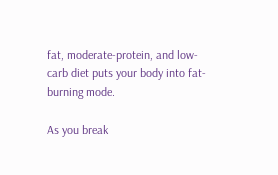fat, moderate-protein, and low-carb diet puts your body into fat-burning mode.

As you break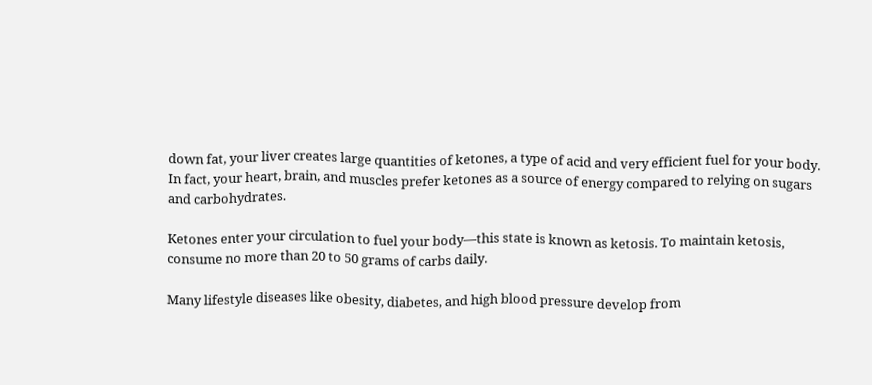down fat, your liver creates large quantities of ketones, a type of acid and very efficient fuel for your body. In fact, your heart, brain, and muscles prefer ketones as a source of energy compared to relying on sugars and carbohydrates.

Ketones enter your circulation to fuel your body—this state is known as ketosis. To maintain ketosis, consume no more than 20 to 50 grams of carbs daily.

Many lifestyle diseases like obesity, diabetes, and high blood pressure develop from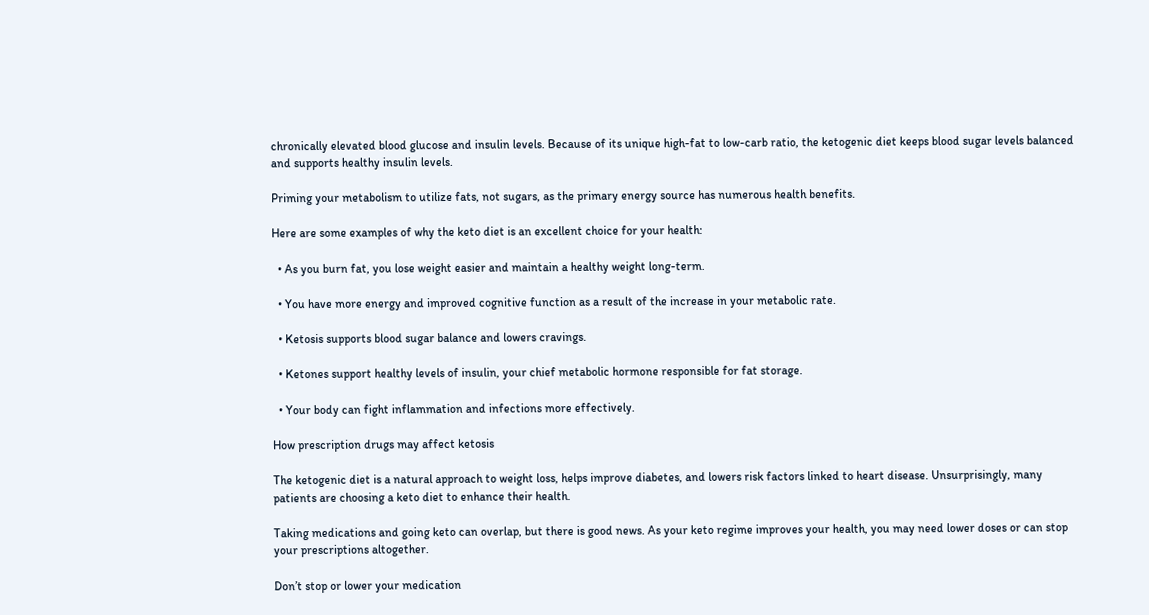chronically elevated blood glucose and insulin levels. Because of its unique high-fat to low-carb ratio, the ketogenic diet keeps blood sugar levels balanced and supports healthy insulin levels.

Priming your metabolism to utilize fats, not sugars, as the primary energy source has numerous health benefits.

Here are some examples of why the keto diet is an excellent choice for your health:

  • As you burn fat, you lose weight easier and maintain a healthy weight long-term.

  • You have more energy and improved cognitive function as a result of the increase in your metabolic rate.

  • Ketosis supports blood sugar balance and lowers cravings.

  • Ketones support healthy levels of insulin, your chief metabolic hormone responsible for fat storage.

  • Your body can fight inflammation and infections more effectively.

How prescription drugs may affect ketosis

The ketogenic diet is a natural approach to weight loss, helps improve diabetes, and lowers risk factors linked to heart disease. Unsurprisingly, many patients are choosing a keto diet to enhance their health.

Taking medications and going keto can overlap, but there is good news. As your keto regime improves your health, you may need lower doses or can stop your prescriptions altogether.

Don’t stop or lower your medication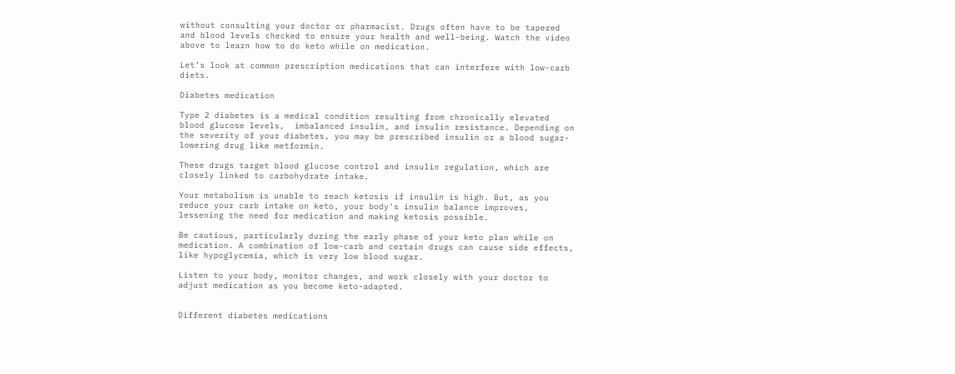without consulting your doctor or pharmacist. Drugs often have to be tapered and blood levels checked to ensure your health and well-being. Watch the video above to learn how to do keto while on medication.

Let’s look at common prescription medications that can interfere with low-carb diets.

Diabetes medication

Type 2 diabetes is a medical condition resulting from chronically elevated blood glucose levels,  imbalanced insulin, and insulin resistance. Depending on the severity of your diabetes, you may be prescribed insulin or a blood sugar-lowering drug like metformin.

These drugs target blood glucose control and insulin regulation, which are closely linked to carbohydrate intake.

Your metabolism is unable to reach ketosis if insulin is high. But, as you reduce your carb intake on keto, your body's insulin balance improves, lessening the need for medication and making ketosis possible.

Be cautious, particularly during the early phase of your keto plan while on medication. A combination of low-carb and certain drugs can cause side effects, like hypoglycemia, which is very low blood sugar.

Listen to your body, monitor changes, and work closely with your doctor to adjust medication as you become keto-adapted.


Different diabetes medications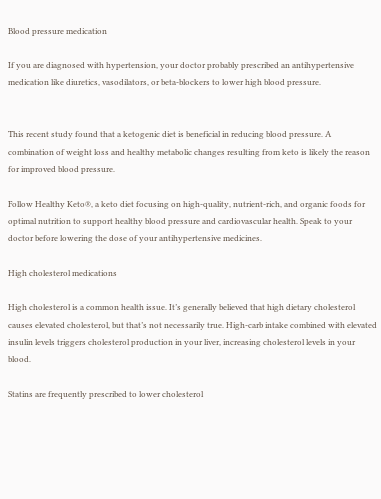Blood pressure medication

If you are diagnosed with hypertension, your doctor probably prescribed an antihypertensive medication like diuretics, vasodilators, or beta-blockers to lower high blood pressure.


This recent study found that a ketogenic diet is beneficial in reducing blood pressure. A combination of weight loss and healthy metabolic changes resulting from keto is likely the reason for improved blood pressure.

Follow Healthy Keto®, a keto diet focusing on high-quality, nutrient-rich, and organic foods for optimal nutrition to support healthy blood pressure and cardiovascular health. Speak to your doctor before lowering the dose of your antihypertensive medicines.

High cholesterol medications

High cholesterol is a common health issue. It’s generally believed that high dietary cholesterol causes elevated cholesterol, but that’s not necessarily true. High-carb intake combined with elevated insulin levels triggers cholesterol production in your liver, increasing cholesterol levels in your blood.

Statins are frequently prescribed to lower cholesterol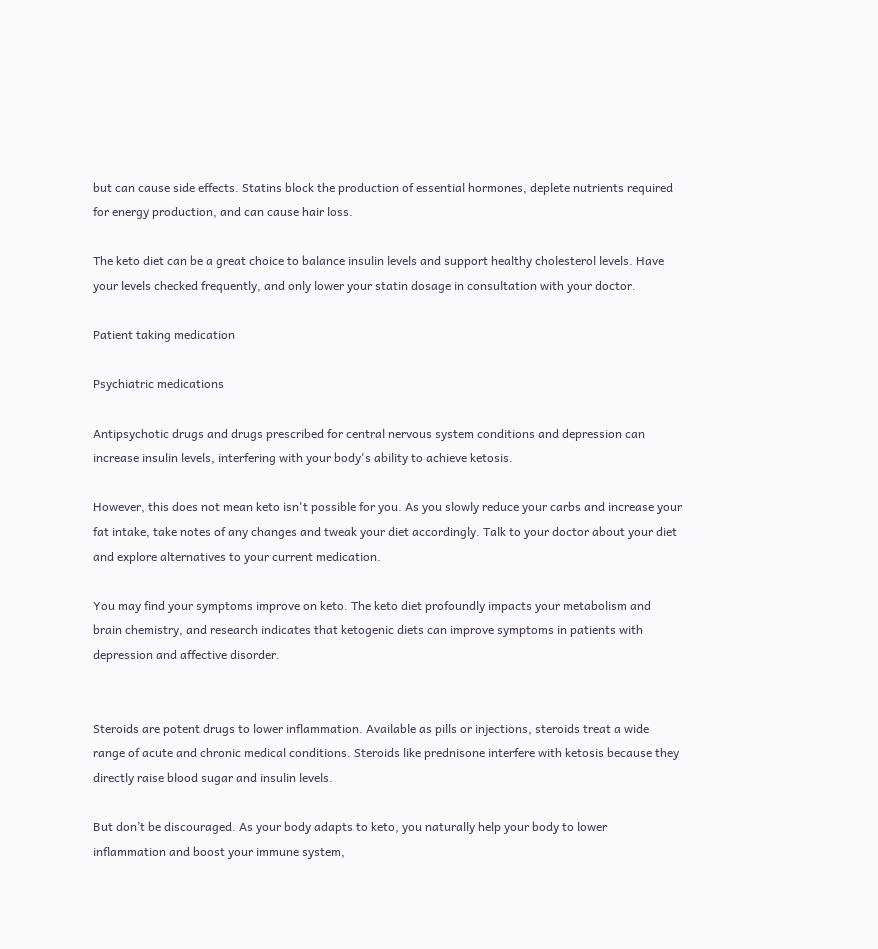but can cause side effects. Statins block the production of essential hormones, deplete nutrients required for energy production, and can cause hair loss.

The keto diet can be a great choice to balance insulin levels and support healthy cholesterol levels. Have your levels checked frequently, and only lower your statin dosage in consultation with your doctor.

Patient taking medication

Psychiatric medications

Antipsychotic drugs and drugs prescribed for central nervous system conditions and depression can increase insulin levels, interfering with your body's ability to achieve ketosis.

However, this does not mean keto isn't possible for you. As you slowly reduce your carbs and increase your fat intake, take notes of any changes and tweak your diet accordingly. Talk to your doctor about your diet and explore alternatives to your current medication.

You may find your symptoms improve on keto. The keto diet profoundly impacts your metabolism and brain chemistry, and research indicates that ketogenic diets can improve symptoms in patients with depression and affective disorder.


Steroids are potent drugs to lower inflammation. Available as pills or injections, steroids treat a wide range of acute and chronic medical conditions. Steroids like prednisone interfere with ketosis because they directly raise blood sugar and insulin levels.

But don’t be discouraged. As your body adapts to keto, you naturally help your body to lower inflammation and boost your immune system,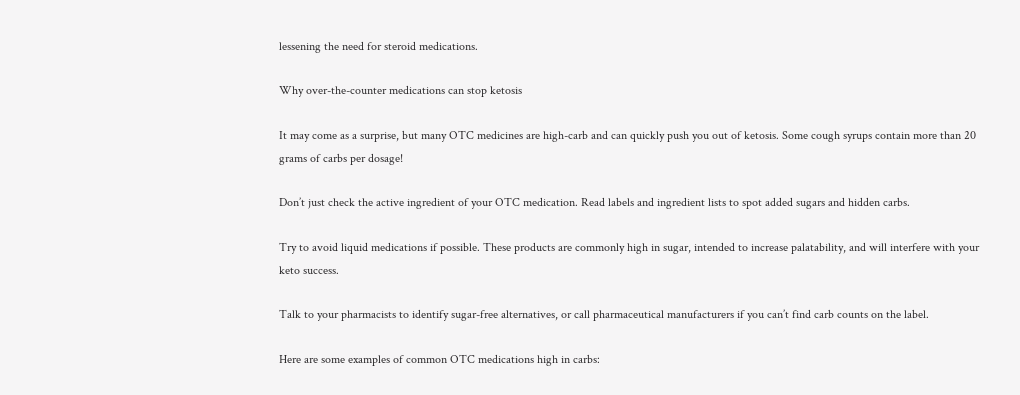lessening the need for steroid medications.

Why over-the-counter medications can stop ketosis

It may come as a surprise, but many OTC medicines are high-carb and can quickly push you out of ketosis. Some cough syrups contain more than 20 grams of carbs per dosage!

Don’t just check the active ingredient of your OTC medication. Read labels and ingredient lists to spot added sugars and hidden carbs.

Try to avoid liquid medications if possible. These products are commonly high in sugar, intended to increase palatability, and will interfere with your keto success.

Talk to your pharmacists to identify sugar-free alternatives, or call pharmaceutical manufacturers if you can’t find carb counts on the label.

Here are some examples of common OTC medications high in carbs: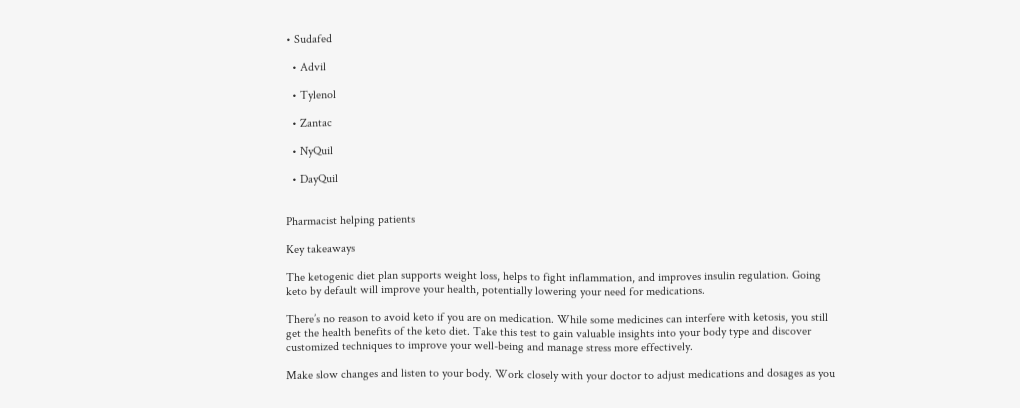• Sudafed

  • Advil

  • Tylenol

  • Zantac

  • NyQuil

  • DayQuil


Pharmacist helping patients

Key takeaways

The ketogenic diet plan supports weight loss, helps to fight inflammation, and improves insulin regulation. Going keto by default will improve your health, potentially lowering your need for medications.

There’s no reason to avoid keto if you are on medication. While some medicines can interfere with ketosis, you still get the health benefits of the keto diet. Take this test to gain valuable insights into your body type and discover customized techniques to improve your well-being and manage stress more effectively.

Make slow changes and listen to your body. Work closely with your doctor to adjust medications and dosages as you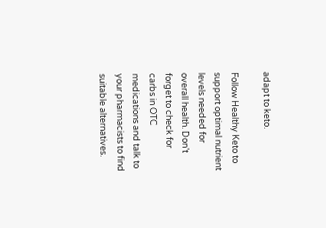adapt to keto.

Follow Healthy Keto to support optimal nutrient levels needed for overall health. Don’t forget to check for carbs in OTC medications and talk to your pharmacists to find suitable alternatives.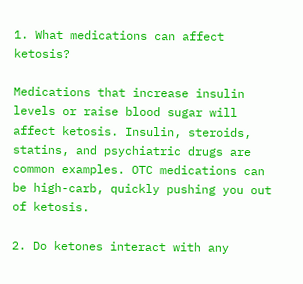1. What medications can affect ketosis?

Medications that increase insulin levels or raise blood sugar will affect ketosis. Insulin, steroids, statins, and psychiatric drugs are common examples. OTC medications can be high-carb, quickly pushing you out of ketosis.

2. Do ketones interact with any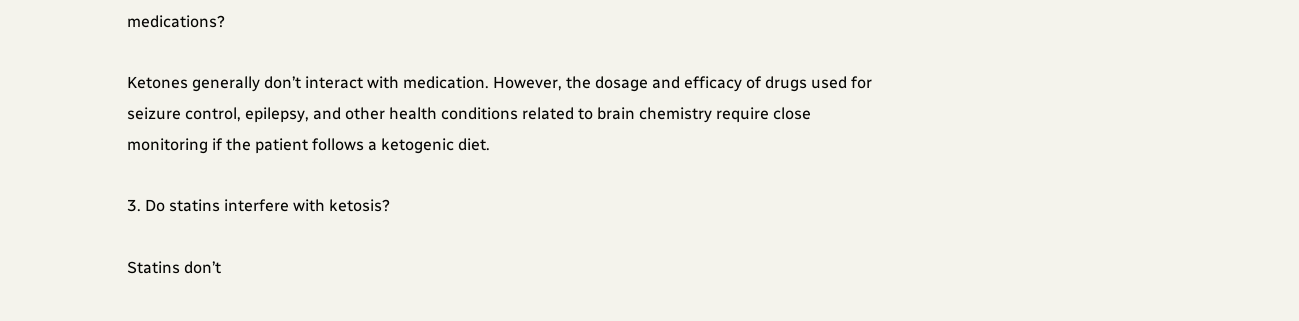medications?

Ketones generally don’t interact with medication. However, the dosage and efficacy of drugs used for seizure control, epilepsy, and other health conditions related to brain chemistry require close monitoring if the patient follows a ketogenic diet.

3. Do statins interfere with ketosis?

Statins don’t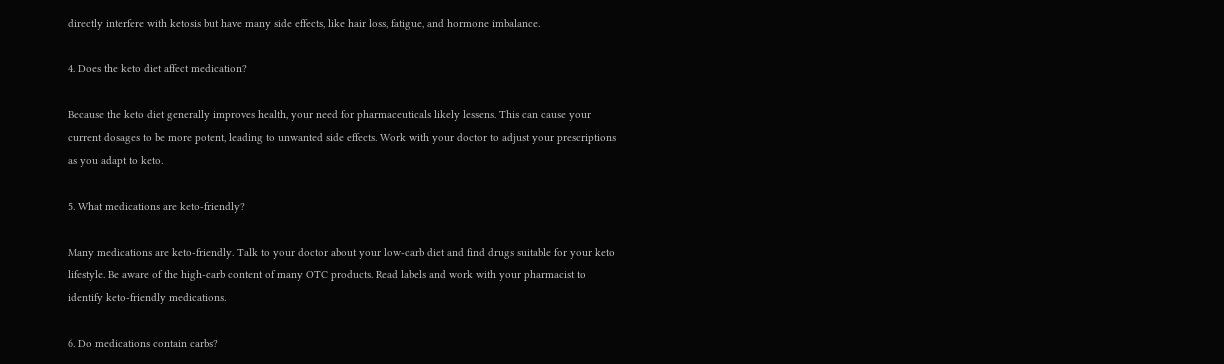directly interfere with ketosis but have many side effects, like hair loss, fatigue, and hormone imbalance.

4. Does the keto diet affect medication?

Because the keto diet generally improves health, your need for pharmaceuticals likely lessens. This can cause your current dosages to be more potent, leading to unwanted side effects. Work with your doctor to adjust your prescriptions as you adapt to keto.

5. What medications are keto-friendly?

Many medications are keto-friendly. Talk to your doctor about your low-carb diet and find drugs suitable for your keto lifestyle. Be aware of the high-carb content of many OTC products. Read labels and work with your pharmacist to identify keto-friendly medications.

6. Do medications contain carbs?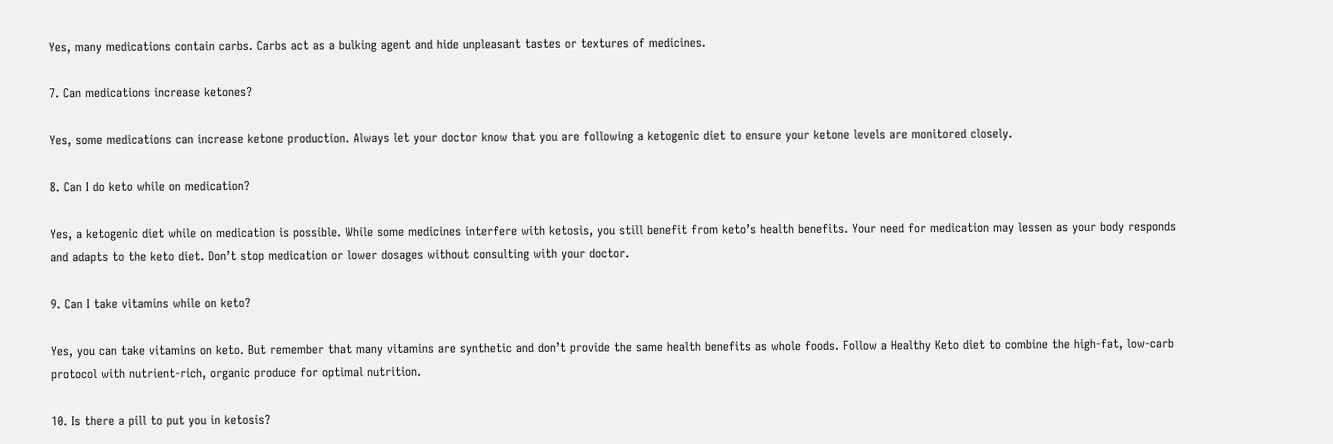Yes, many medications contain carbs. Carbs act as a bulking agent and hide unpleasant tastes or textures of medicines.

7. Can medications increase ketones?

Yes, some medications can increase ketone production. Always let your doctor know that you are following a ketogenic diet to ensure your ketone levels are monitored closely.

8. Can I do keto while on medication?

Yes, a ketogenic diet while on medication is possible. While some medicines interfere with ketosis, you still benefit from keto’s health benefits. Your need for medication may lessen as your body responds and adapts to the keto diet. Don’t stop medication or lower dosages without consulting with your doctor.

9. Can I take vitamins while on keto?

Yes, you can take vitamins on keto. But remember that many vitamins are synthetic and don’t provide the same health benefits as whole foods. Follow a Healthy Keto diet to combine the high-fat, low-carb protocol with nutrient-rich, organic produce for optimal nutrition.

10. Is there a pill to put you in ketosis?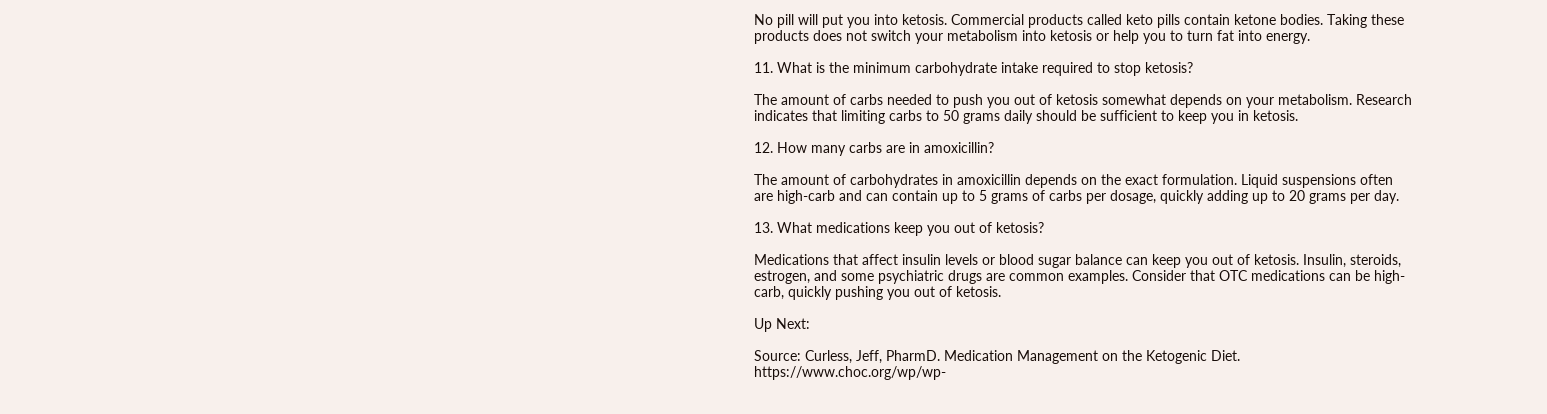No pill will put you into ketosis. Commercial products called keto pills contain ketone bodies. Taking these products does not switch your metabolism into ketosis or help you to turn fat into energy.

11. What is the minimum carbohydrate intake required to stop ketosis?

The amount of carbs needed to push you out of ketosis somewhat depends on your metabolism. Research indicates that limiting carbs to 50 grams daily should be sufficient to keep you in ketosis.

12. How many carbs are in amoxicillin?

The amount of carbohydrates in amoxicillin depends on the exact formulation. Liquid suspensions often are high-carb and can contain up to 5 grams of carbs per dosage, quickly adding up to 20 grams per day.

13. What medications keep you out of ketosis?

Medications that affect insulin levels or blood sugar balance can keep you out of ketosis. Insulin, steroids, estrogen, and some psychiatric drugs are common examples. Consider that OTC medications can be high-carb, quickly pushing you out of ketosis.

Up Next:

Source: Curless, Jeff, PharmD. Medication Management on the Ketogenic Diet. https://www.choc.org/wp/wp-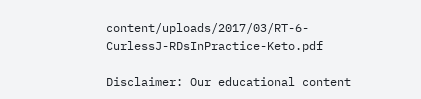content/uploads/2017/03/RT-6-CurlessJ-RDsInPractice-Keto.pdf

Disclaimer: Our educational content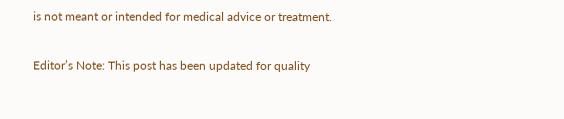is not meant or intended for medical advice or treatment.

Editor’s Note: This post has been updated for quality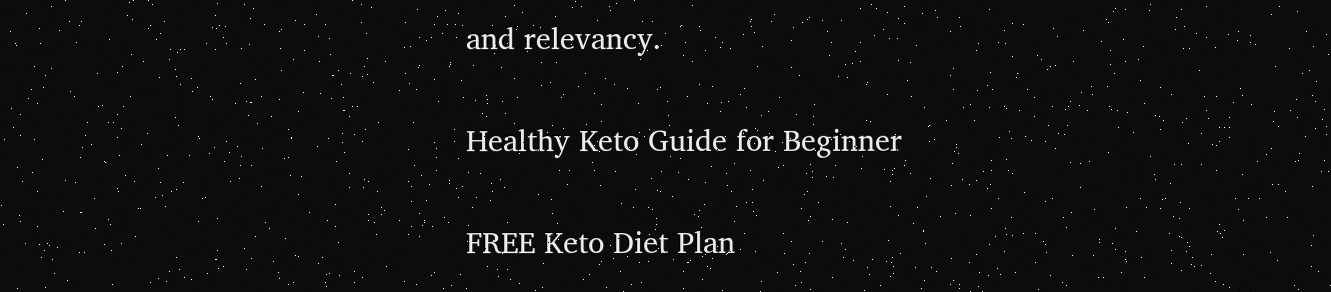and relevancy.

Healthy Keto Guide for Beginner

FREE Keto Diet Plan